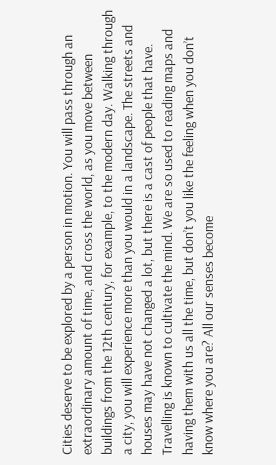Cities deserve to be explored by a person in motion. You will pass through an extraordinary amount of time, and cross the world, as you move between buildings from the 12th century, for example, to the modern day. Walking through a city, you will experience more than you would in a landscape. The streets and houses may have not changed a lot, but there is a cast of people that have. Travelling is known to cultivate the mind. We are so used to reading maps and having them with us all the time, but don’t you like the feeling when you don’t know where you are? All our senses become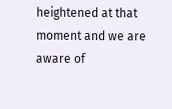heightened at that moment and we are aware of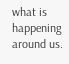what is happening around us.